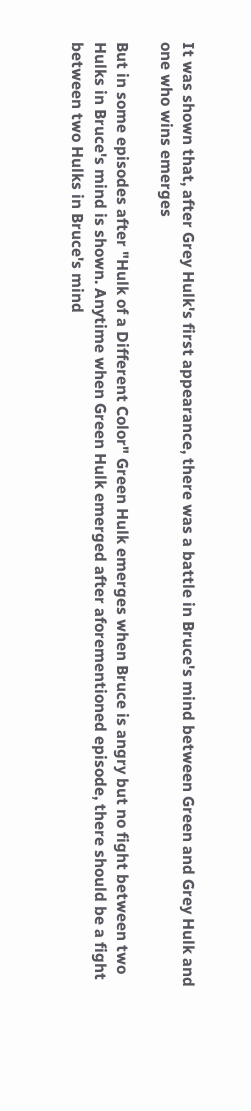It was shown that, after Grey Hulk's first appearance, there was a battle in Bruce's mind between Green and Grey Hulk and one who wins emerges

But in some episodes after "Hulk of a Different Color" Green Hulk emerges when Bruce is angry but no fight between two Hulks in Bruce's mind is shown. Anytime when Green Hulk emerged after aforementioned episode, there should be a fight between two Hulks in Bruce's mind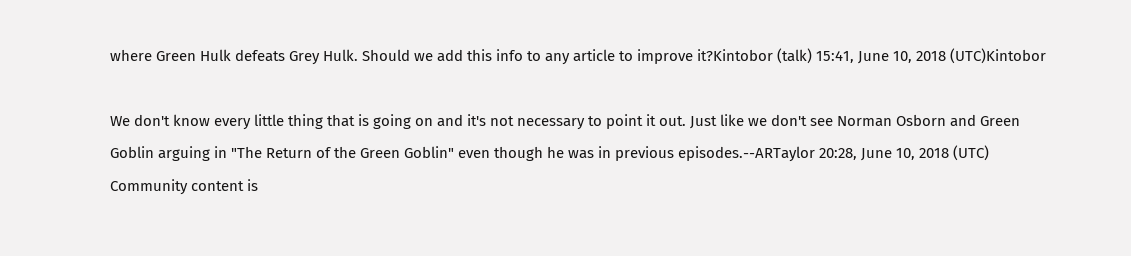where Green Hulk defeats Grey Hulk. Should we add this info to any article to improve it?Kintobor (talk) 15:41, June 10, 2018 (UTC)Kintobor

We don't know every little thing that is going on and it's not necessary to point it out. Just like we don't see Norman Osborn and Green Goblin arguing in "The Return of the Green Goblin" even though he was in previous episodes.--ARTaylor 20:28, June 10, 2018 (UTC)
Community content is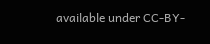available under CC-BY-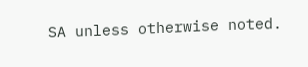SA unless otherwise noted.